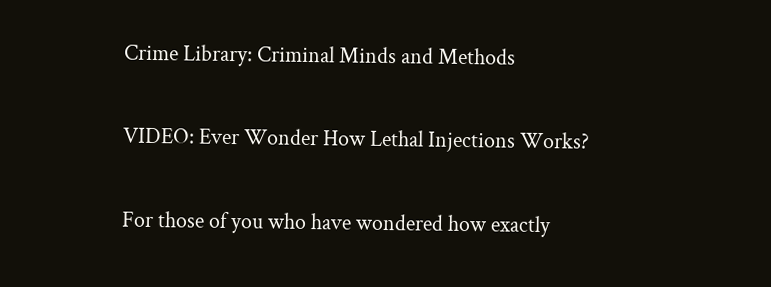Crime Library: Criminal Minds and Methods

VIDEO: Ever Wonder How Lethal Injections Works?

For those of you who have wondered how exactly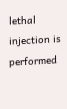lethal injection is performed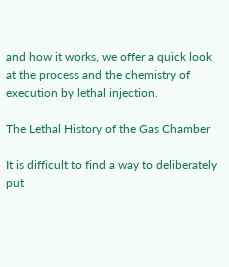and how it works, we offer a quick look at the process and the chemistry of execution by lethal injection.

The Lethal History of the Gas Chamber

It is difficult to find a way to deliberately put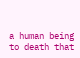a human being to death that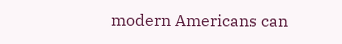modern Americans can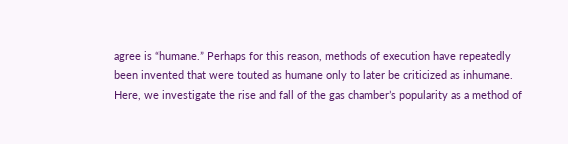agree is “humane.” Perhaps for this reason, methods of execution have repeatedly been invented that were touted as humane only to later be criticized as inhumane. Here, we investigate the rise and fall of the gas chamber’s popularity as a method of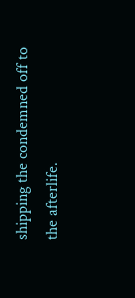shipping the condemned off to the afterlife.